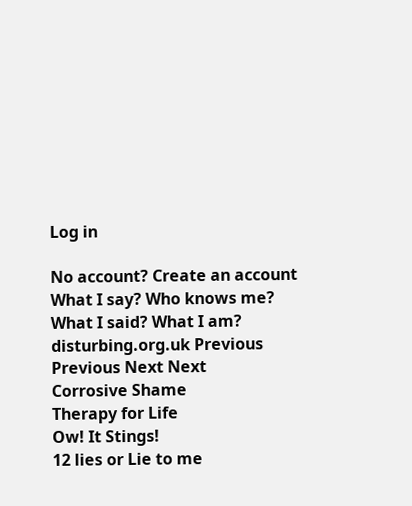Log in

No account? Create an account
What I say? Who knows me? What I said? What I am? disturbing.org.uk Previous Previous Next Next
Corrosive Shame
Therapy for Life
Ow! It Stings!
12 lies or Lie to me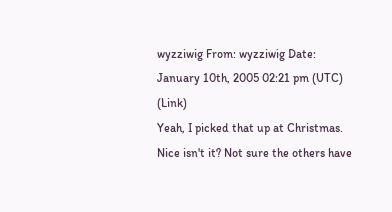wyzziwig From: wyzziwig Date: January 10th, 2005 02:21 pm (UTC) (Link)
Yeah, I picked that up at Christmas. Nice isn't it? Not sure the others have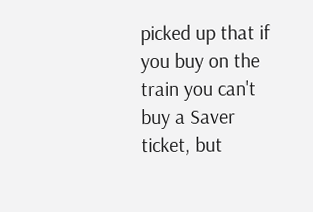picked up that if you buy on the train you can't buy a Saver ticket, but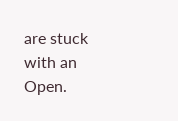are stuck with an Open.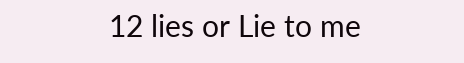12 lies or Lie to me